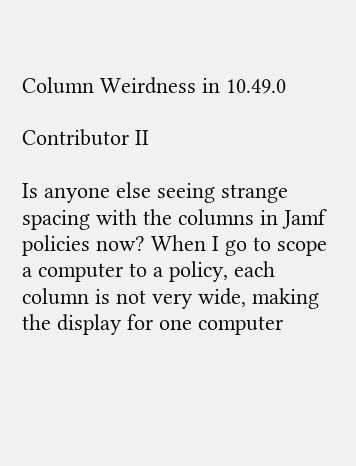Column Weirdness in 10.49.0

Contributor II

Is anyone else seeing strange spacing with the columns in Jamf policies now? When I go to scope a computer to a policy, each column is not very wide, making the display for one computer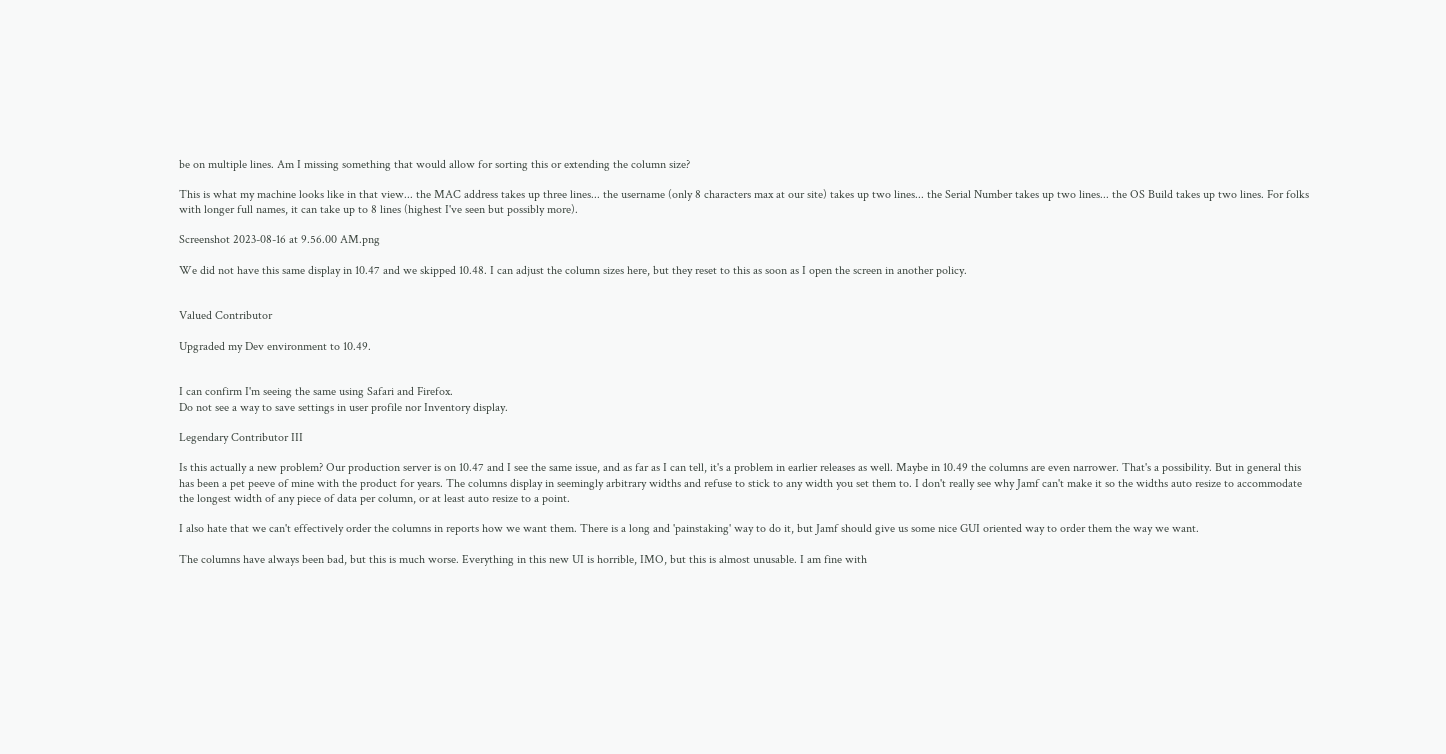be on multiple lines. Am I missing something that would allow for sorting this or extending the column size?

This is what my machine looks like in that view... the MAC address takes up three lines... the username (only 8 characters max at our site) takes up two lines... the Serial Number takes up two lines... the OS Build takes up two lines. For folks with longer full names, it can take up to 8 lines (highest I've seen but possibly more).

Screenshot 2023-08-16 at 9.56.00 AM.png

We did not have this same display in 10.47 and we skipped 10.48. I can adjust the column sizes here, but they reset to this as soon as I open the screen in another policy.


Valued Contributor

Upgraded my Dev environment to 10.49.


I can confirm I'm seeing the same using Safari and Firefox.
Do not see a way to save settings in user profile nor Inventory display.

Legendary Contributor III

Is this actually a new problem? Our production server is on 10.47 and I see the same issue, and as far as I can tell, it's a problem in earlier releases as well. Maybe in 10.49 the columns are even narrower. That's a possibility. But in general this has been a pet peeve of mine with the product for years. The columns display in seemingly arbitrary widths and refuse to stick to any width you set them to. I don't really see why Jamf can't make it so the widths auto resize to accommodate the longest width of any piece of data per column, or at least auto resize to a point.

I also hate that we can't effectively order the columns in reports how we want them. There is a long and 'painstaking' way to do it, but Jamf should give us some nice GUI oriented way to order them the way we want.

The columns have always been bad, but this is much worse. Everything in this new UI is horrible, IMO, but this is almost unusable. I am fine with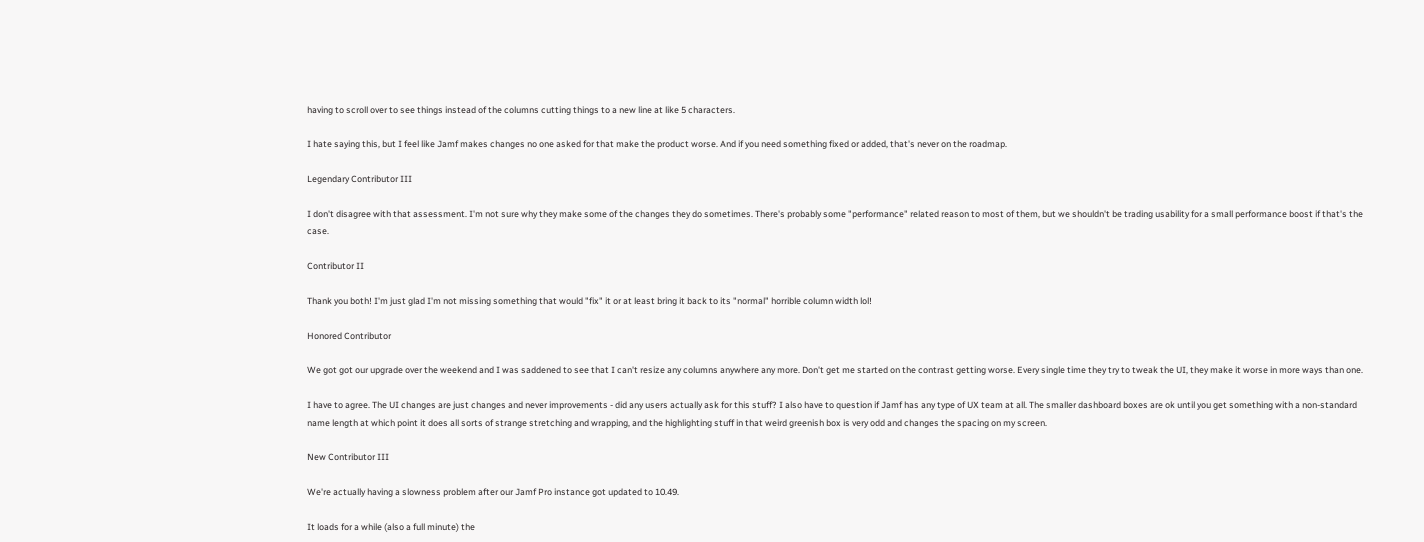having to scroll over to see things instead of the columns cutting things to a new line at like 5 characters.

I hate saying this, but I feel like Jamf makes changes no one asked for that make the product worse. And if you need something fixed or added, that's never on the roadmap.

Legendary Contributor III

I don't disagree with that assessment. I'm not sure why they make some of the changes they do sometimes. There's probably some "performance" related reason to most of them, but we shouldn't be trading usability for a small performance boost if that's the case.

Contributor II

Thank you both! I'm just glad I'm not missing something that would "fix" it or at least bring it back to its "normal" horrible column width lol!

Honored Contributor

We got got our upgrade over the weekend and I was saddened to see that I can't resize any columns anywhere any more. Don't get me started on the contrast getting worse. Every single time they try to tweak the UI, they make it worse in more ways than one.

I have to agree. The UI changes are just changes and never improvements - did any users actually ask for this stuff? I also have to question if Jamf has any type of UX team at all. The smaller dashboard boxes are ok until you get something with a non-standard name length at which point it does all sorts of strange stretching and wrapping, and the highlighting stuff in that weird greenish box is very odd and changes the spacing on my screen.

New Contributor III

We're actually having a slowness problem after our Jamf Pro instance got updated to 10.49.

It loads for a while (also a full minute) the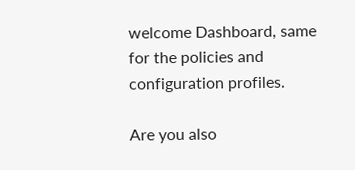welcome Dashboard, same for the policies and configuration profiles.

Are you also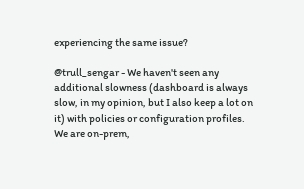experiencing the same issue?

@trull_sengar - We haven't seen any additional slowness (dashboard is always slow, in my opinion, but I also keep a lot on it) with policies or configuration profiles. We are on-prem,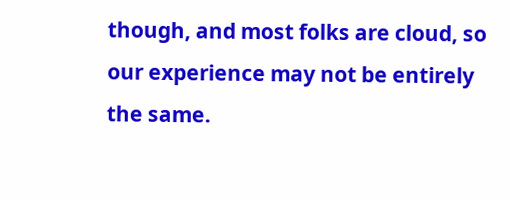though, and most folks are cloud, so our experience may not be entirely the same.